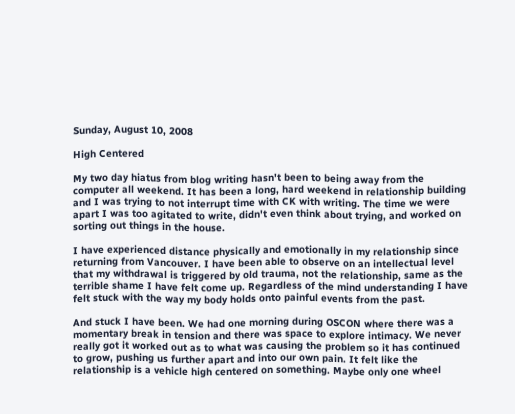Sunday, August 10, 2008

High Centered

My two day hiatus from blog writing hasn't been to being away from the computer all weekend. It has been a long, hard weekend in relationship building and I was trying to not interrupt time with CK with writing. The time we were apart I was too agitated to write, didn't even think about trying, and worked on sorting out things in the house.

I have experienced distance physically and emotionally in my relationship since returning from Vancouver. I have been able to observe on an intellectual level that my withdrawal is triggered by old trauma, not the relationship, same as the terrible shame I have felt come up. Regardless of the mind understanding I have felt stuck with the way my body holds onto painful events from the past.

And stuck I have been. We had one morning during OSCON where there was a momentary break in tension and there was space to explore intimacy. We never really got it worked out as to what was causing the problem so it has continued to grow, pushing us further apart and into our own pain. It felt like the relationship is a vehicle high centered on something. Maybe only one wheel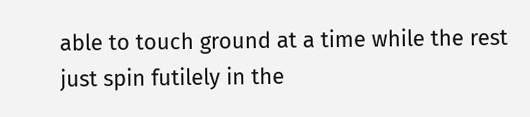able to touch ground at a time while the rest just spin futilely in the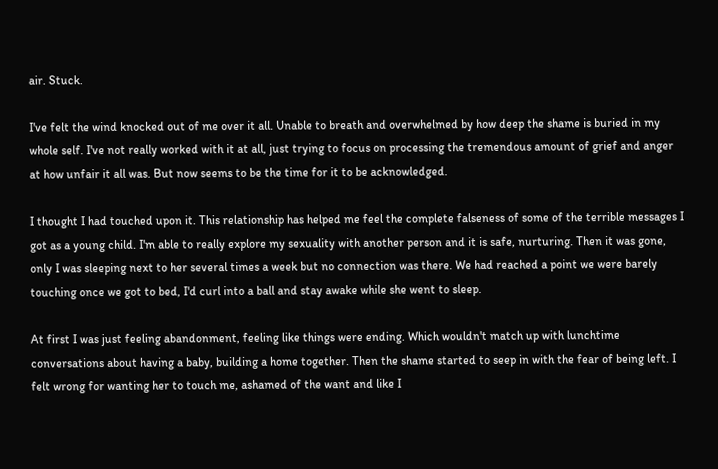air. Stuck.

I've felt the wind knocked out of me over it all. Unable to breath and overwhelmed by how deep the shame is buried in my whole self. I've not really worked with it at all, just trying to focus on processing the tremendous amount of grief and anger at how unfair it all was. But now seems to be the time for it to be acknowledged.

I thought I had touched upon it. This relationship has helped me feel the complete falseness of some of the terrible messages I got as a young child. I'm able to really explore my sexuality with another person and it is safe, nurturing. Then it was gone, only I was sleeping next to her several times a week but no connection was there. We had reached a point we were barely touching once we got to bed, I'd curl into a ball and stay awake while she went to sleep.

At first I was just feeling abandonment, feeling like things were ending. Which wouldn't match up with lunchtime conversations about having a baby, building a home together. Then the shame started to seep in with the fear of being left. I felt wrong for wanting her to touch me, ashamed of the want and like I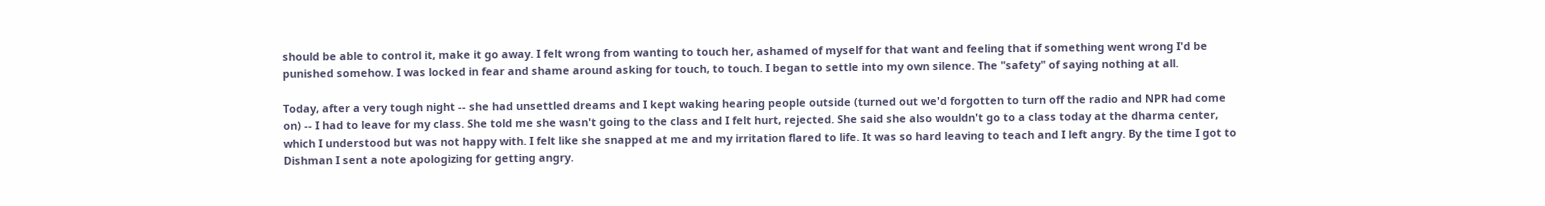should be able to control it, make it go away. I felt wrong from wanting to touch her, ashamed of myself for that want and feeling that if something went wrong I'd be punished somehow. I was locked in fear and shame around asking for touch, to touch. I began to settle into my own silence. The "safety" of saying nothing at all.

Today, after a very tough night -- she had unsettled dreams and I kept waking hearing people outside (turned out we'd forgotten to turn off the radio and NPR had come on) -- I had to leave for my class. She told me she wasn't going to the class and I felt hurt, rejected. She said she also wouldn't go to a class today at the dharma center, which I understood but was not happy with. I felt like she snapped at me and my irritation flared to life. It was so hard leaving to teach and I left angry. By the time I got to Dishman I sent a note apologizing for getting angry.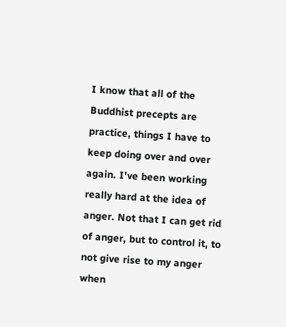I know that all of the Buddhist precepts are practice, things I have to keep doing over and over again. I've been working really hard at the idea of anger. Not that I can get rid of anger, but to control it, to not give rise to my anger when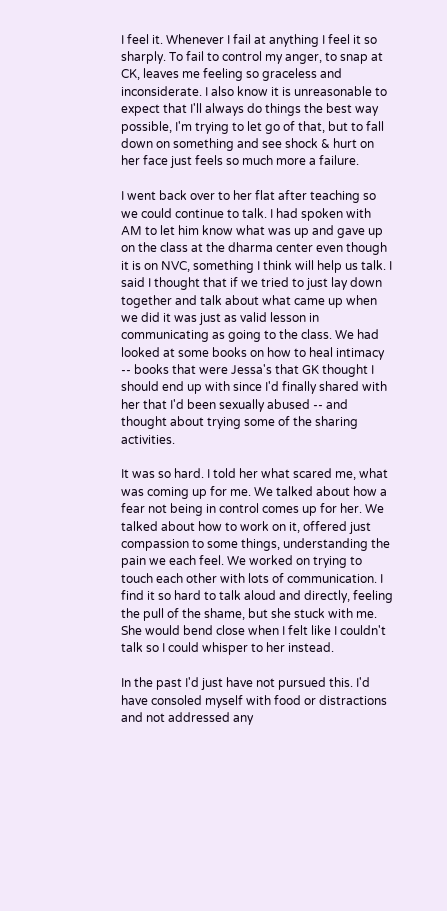I feel it. Whenever I fail at anything I feel it so sharply. To fail to control my anger, to snap at CK, leaves me feeling so graceless and inconsiderate. I also know it is unreasonable to expect that I'll always do things the best way possible, I'm trying to let go of that, but to fall down on something and see shock & hurt on her face just feels so much more a failure.

I went back over to her flat after teaching so we could continue to talk. I had spoken with AM to let him know what was up and gave up on the class at the dharma center even though it is on NVC, something I think will help us talk. I said I thought that if we tried to just lay down together and talk about what came up when we did it was just as valid lesson in communicating as going to the class. We had looked at some books on how to heal intimacy -- books that were Jessa's that GK thought I should end up with since I'd finally shared with her that I'd been sexually abused -- and thought about trying some of the sharing activities.

It was so hard. I told her what scared me, what was coming up for me. We talked about how a fear not being in control comes up for her. We talked about how to work on it, offered just compassion to some things, understanding the pain we each feel. We worked on trying to touch each other with lots of communication. I find it so hard to talk aloud and directly, feeling the pull of the shame, but she stuck with me. She would bend close when I felt like I couldn't talk so I could whisper to her instead.

In the past I'd just have not pursued this. I'd have consoled myself with food or distractions and not addressed any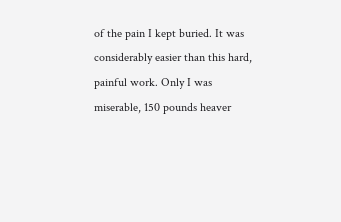of the pain I kept buried. It was considerably easier than this hard, painful work. Only I was miserable, 150 pounds heaver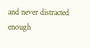and never distracted enough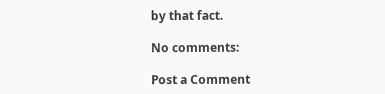by that fact.

No comments:

Post a Comment